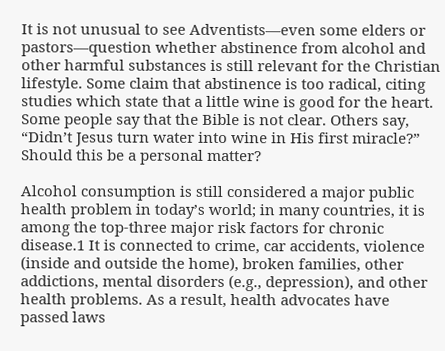It is not unusual to see Adventists—even some elders or pastors—question whether abstinence from alcohol and other harmful substances is still relevant for the Christian lifestyle. Some claim that abstinence is too radical, citing studies which state that a little wine is good for the heart. Some people say that the Bible is not clear. Others say, “Didn’t Jesus turn water into wine in His first miracle?” Should this be a personal matter?

Alcohol consumption is still considered a major public health problem in today’s world; in many countries, it is among the top-three major risk factors for chronic disease.1 It is connected to crime, car accidents, violence (inside and outside the home), broken families, other addictions, mental disorders (e.g., depression), and other health problems. As a result, health advocates have passed laws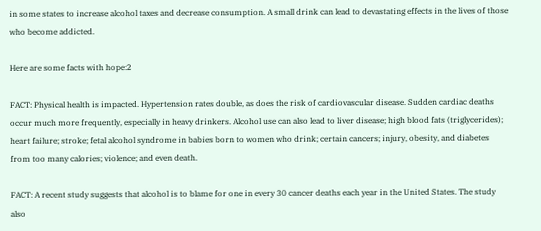in some states to increase alcohol taxes and decrease consumption. A small drink can lead to devastating effects in the lives of those who become addicted.

Here are some facts with hope:2

FACT: Physical health is impacted. Hypertension rates double, as does the risk of cardiovascular disease. Sudden cardiac deaths occur much more frequently, especially in heavy drinkers. Alcohol use can also lead to liver disease; high blood fats (triglycerides); heart failure; stroke; fetal alcohol syndrome in babies born to women who drink; certain cancers; injury, obesity, and diabetes from too many calories; violence; and even death.

FACT: A recent study suggests that alcohol is to blame for one in every 30 cancer deaths each year in the United States. The study also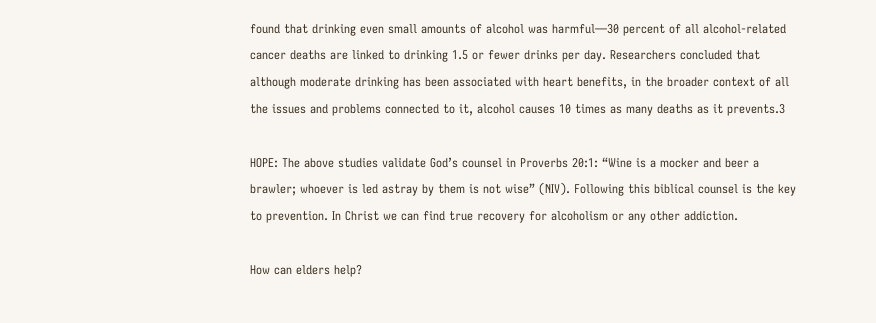found that drinking even small amounts of alcohol was harmful—30 percent of all alcohol-related cancer deaths are linked to drinking 1.5 or fewer drinks per day. Researchers concluded that although moderate drinking has been associated with heart benefits, in the broader context of all the issues and problems connected to it, alcohol causes 10 times as many deaths as it prevents.3

HOPE: The above studies validate God’s counsel in Proverbs 20:1: “Wine is a mocker and beer a brawler; whoever is led astray by them is not wise” (NIV). Following this biblical counsel is the key to prevention. In Christ we can find true recovery for alcoholism or any other addiction.

How can elders help?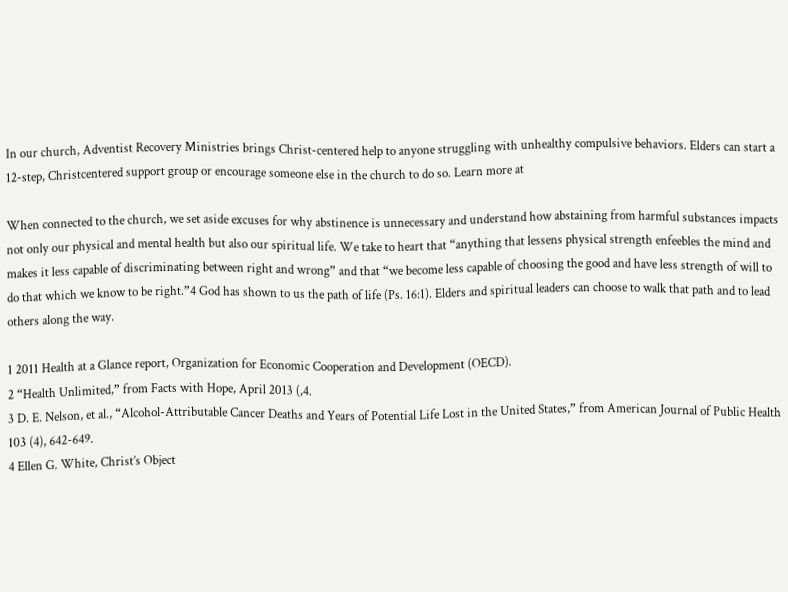In our church, Adventist Recovery Ministries brings Christ-centered help to anyone struggling with unhealthy compulsive behaviors. Elders can start a 12-step, Christcentered support group or encourage someone else in the church to do so. Learn more at

When connected to the church, we set aside excuses for why abstinence is unnecessary and understand how abstaining from harmful substances impacts not only our physical and mental health but also our spiritual life. We take to heart that “anything that lessens physical strength enfeebles the mind and makes it less capable of discriminating between right and wrong” and that “we become less capable of choosing the good and have less strength of will to do that which we know to be right.”4 God has shown to us the path of life (Ps. 16:1). Elders and spiritual leaders can choose to walk that path and to lead others along the way.

1 2011 Health at a Glance report, Organization for Economic Cooperation and Development (OECD).
2 “Health Unlimited,” from Facts with Hope, April 2013 (,4.
3 D. E. Nelson, et al., “Alcohol-Attributable Cancer Deaths and Years of Potential Life Lost in the United States,” from American Journal of Public Health 103 (4), 642-649.
4 Ellen G. White, Christ’s Object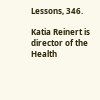Lessons, 346.

Katia Reinert is director of the Health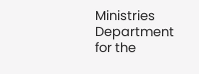Ministries Department for the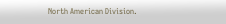North American Division.